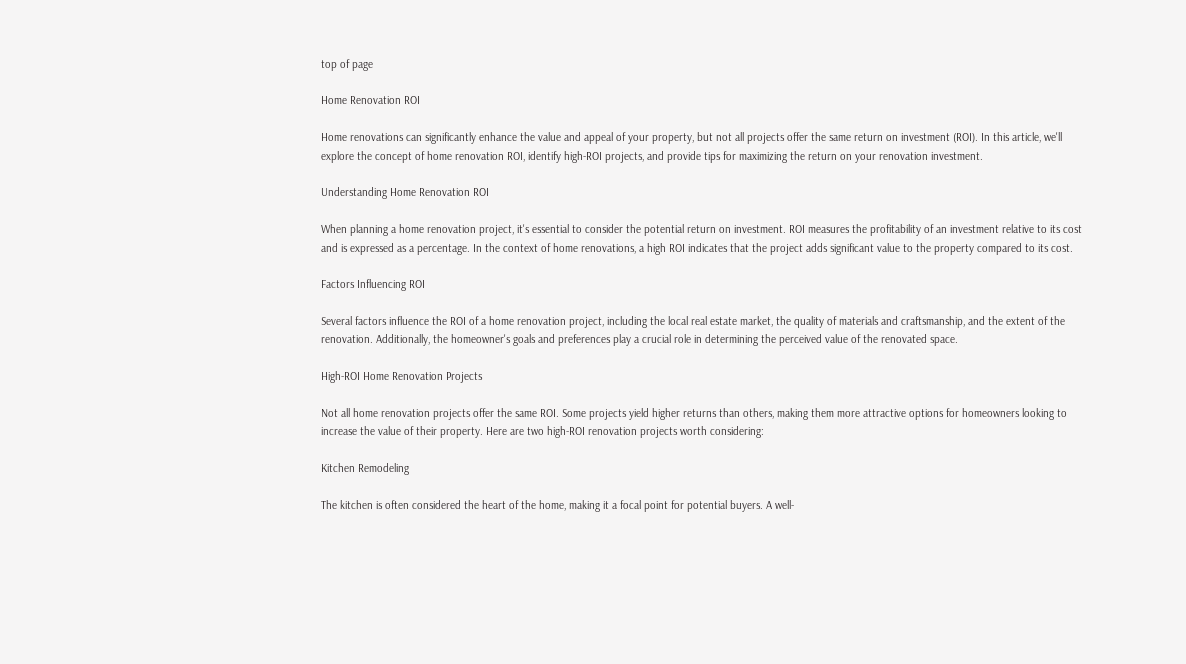top of page

Home Renovation ROI

Home renovations can significantly enhance the value and appeal of your property, but not all projects offer the same return on investment (ROI). In this article, we'll explore the concept of home renovation ROI, identify high-ROI projects, and provide tips for maximizing the return on your renovation investment.

Understanding Home Renovation ROI

When planning a home renovation project, it's essential to consider the potential return on investment. ROI measures the profitability of an investment relative to its cost and is expressed as a percentage. In the context of home renovations, a high ROI indicates that the project adds significant value to the property compared to its cost.

Factors Influencing ROI

Several factors influence the ROI of a home renovation project, including the local real estate market, the quality of materials and craftsmanship, and the extent of the renovation. Additionally, the homeowner's goals and preferences play a crucial role in determining the perceived value of the renovated space.

High-ROI Home Renovation Projects

Not all home renovation projects offer the same ROI. Some projects yield higher returns than others, making them more attractive options for homeowners looking to increase the value of their property. Here are two high-ROI renovation projects worth considering:

Kitchen Remodeling

The kitchen is often considered the heart of the home, making it a focal point for potential buyers. A well-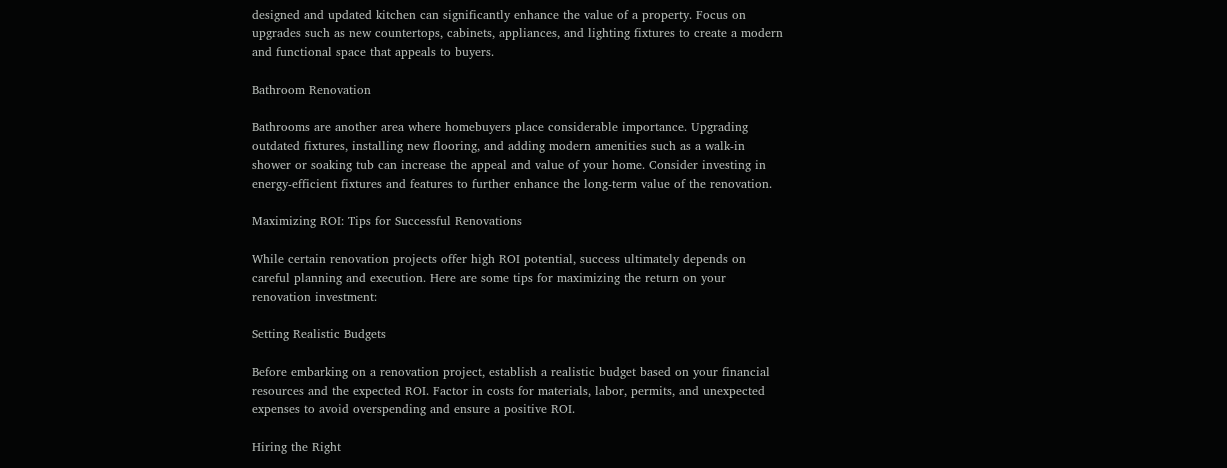designed and updated kitchen can significantly enhance the value of a property. Focus on upgrades such as new countertops, cabinets, appliances, and lighting fixtures to create a modern and functional space that appeals to buyers.

Bathroom Renovation

Bathrooms are another area where homebuyers place considerable importance. Upgrading outdated fixtures, installing new flooring, and adding modern amenities such as a walk-in shower or soaking tub can increase the appeal and value of your home. Consider investing in energy-efficient fixtures and features to further enhance the long-term value of the renovation.

Maximizing ROI: Tips for Successful Renovations

While certain renovation projects offer high ROI potential, success ultimately depends on careful planning and execution. Here are some tips for maximizing the return on your renovation investment:

Setting Realistic Budgets

Before embarking on a renovation project, establish a realistic budget based on your financial resources and the expected ROI. Factor in costs for materials, labor, permits, and unexpected expenses to avoid overspending and ensure a positive ROI.

Hiring the Right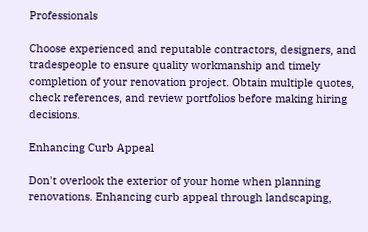Professionals

Choose experienced and reputable contractors, designers, and tradespeople to ensure quality workmanship and timely completion of your renovation project. Obtain multiple quotes, check references, and review portfolios before making hiring decisions.

Enhancing Curb Appeal

Don't overlook the exterior of your home when planning renovations. Enhancing curb appeal through landscaping,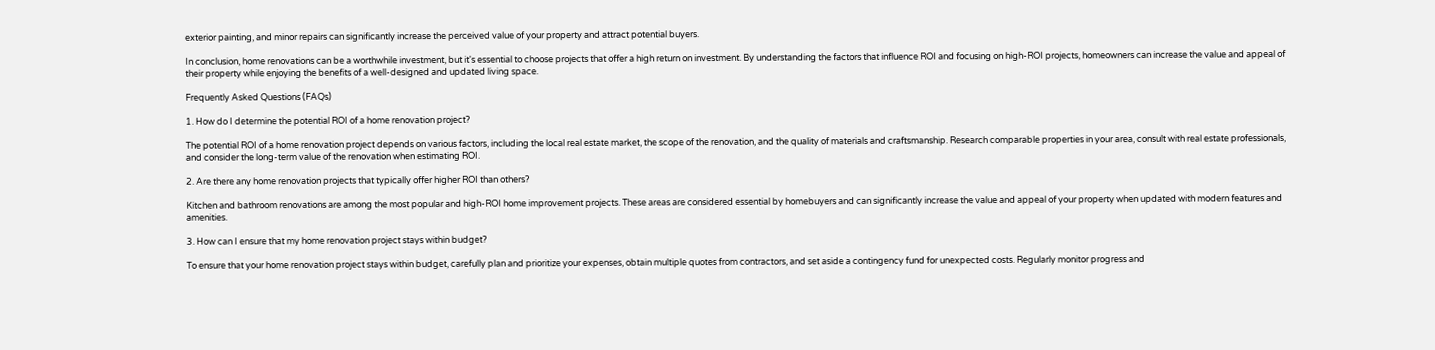exterior painting, and minor repairs can significantly increase the perceived value of your property and attract potential buyers.

In conclusion, home renovations can be a worthwhile investment, but it's essential to choose projects that offer a high return on investment. By understanding the factors that influence ROI and focusing on high-ROI projects, homeowners can increase the value and appeal of their property while enjoying the benefits of a well-designed and updated living space.

Frequently Asked Questions (FAQs)

1. How do I determine the potential ROI of a home renovation project?

The potential ROI of a home renovation project depends on various factors, including the local real estate market, the scope of the renovation, and the quality of materials and craftsmanship. Research comparable properties in your area, consult with real estate professionals, and consider the long-term value of the renovation when estimating ROI.

2. Are there any home renovation projects that typically offer higher ROI than others?

Kitchen and bathroom renovations are among the most popular and high-ROI home improvement projects. These areas are considered essential by homebuyers and can significantly increase the value and appeal of your property when updated with modern features and amenities.

3. How can I ensure that my home renovation project stays within budget?

To ensure that your home renovation project stays within budget, carefully plan and prioritize your expenses, obtain multiple quotes from contractors, and set aside a contingency fund for unexpected costs. Regularly monitor progress and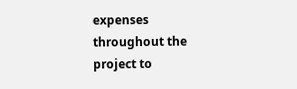expenses throughout the project to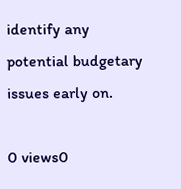identify any potential budgetary issues early on.

0 views0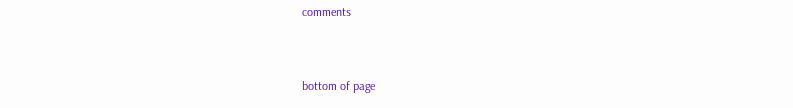comments


bottom of page